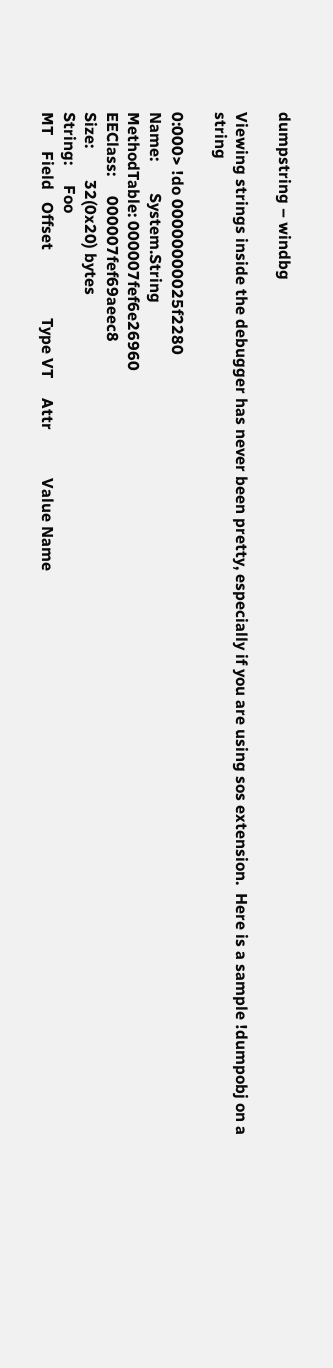dumpstring – windbg

Viewing strings inside the debugger has never been pretty, especially if you are using sos extension.  Here is a sample !dumpobj on a string

0:000> !do 00000000025f2280
Name:        System.String
MethodTable: 000007fef6e26960
EEClass:     000007fef69aeec8
Size:        32(0x20) bytes
String:     Foo
MT    Field   Offset                 Type VT     Attr            Value Name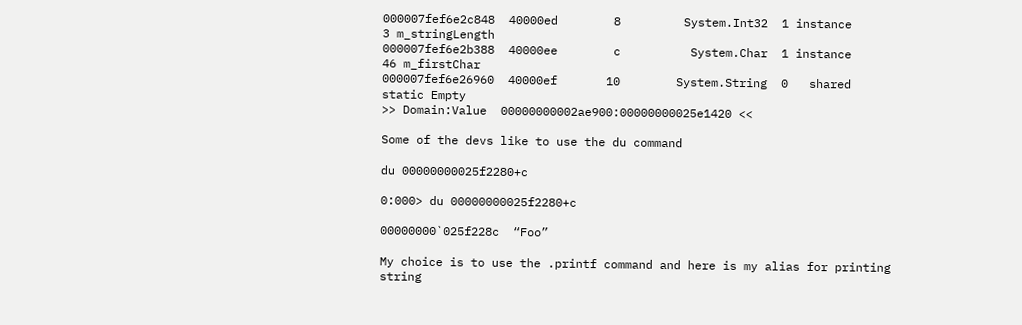000007fef6e2c848  40000ed        8         System.Int32  1 instance                3 m_stringLength
000007fef6e2b388  40000ee        c          System.Char  1 instance               46 m_firstChar
000007fef6e26960  40000ef       10        System.String  0   shared           static Empty
>> Domain:Value  00000000002ae900:00000000025e1420 <<

Some of the devs like to use the du command

du 00000000025f2280+c

0:000> du 00000000025f2280+c

00000000`025f228c  “Foo”

My choice is to use the .printf command and here is my alias for printing string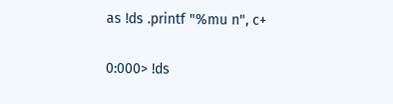as !ds .printf "%mu n", c+

0:000> !ds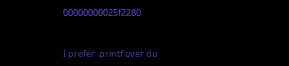00000000025f2280


I prefer .printf over du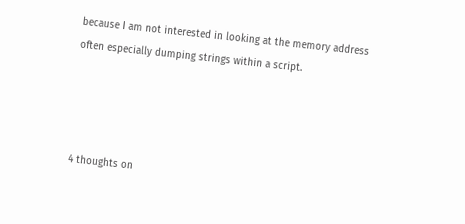because I am not interested in looking at the memory address often especially dumping strings within a script.




4 thoughts on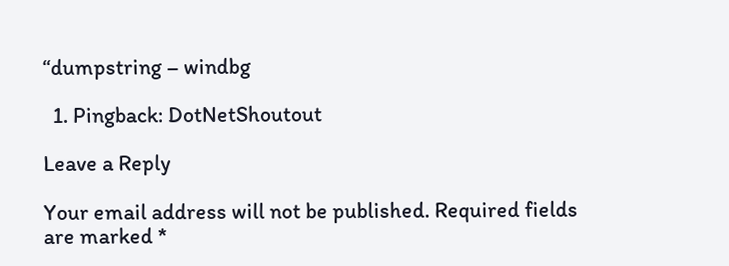“dumpstring – windbg

  1. Pingback: DotNetShoutout

Leave a Reply

Your email address will not be published. Required fields are marked *